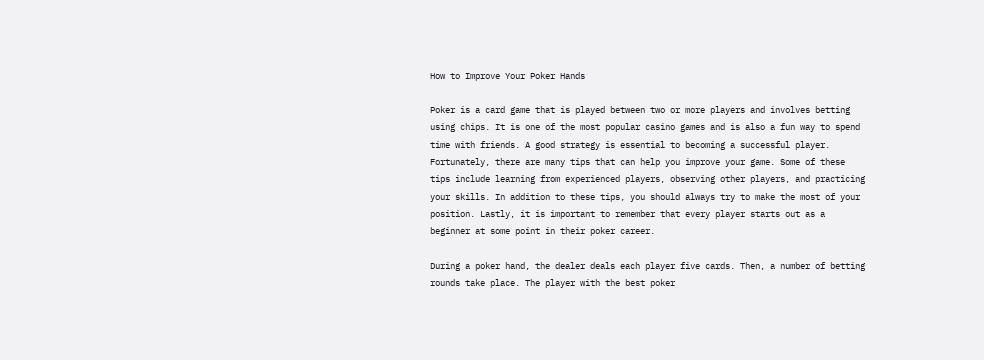How to Improve Your Poker Hands

Poker is a card game that is played between two or more players and involves betting using chips. It is one of the most popular casino games and is also a fun way to spend time with friends. A good strategy is essential to becoming a successful player. Fortunately, there are many tips that can help you improve your game. Some of these tips include learning from experienced players, observing other players, and practicing your skills. In addition to these tips, you should always try to make the most of your position. Lastly, it is important to remember that every player starts out as a beginner at some point in their poker career.

During a poker hand, the dealer deals each player five cards. Then, a number of betting rounds take place. The player with the best poker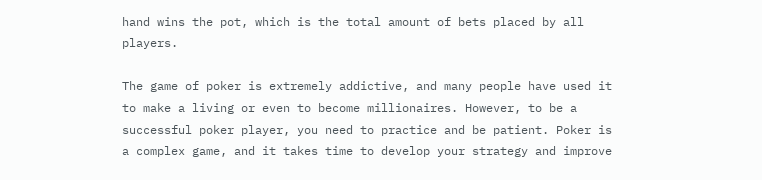hand wins the pot, which is the total amount of bets placed by all players.

The game of poker is extremely addictive, and many people have used it to make a living or even to become millionaires. However, to be a successful poker player, you need to practice and be patient. Poker is a complex game, and it takes time to develop your strategy and improve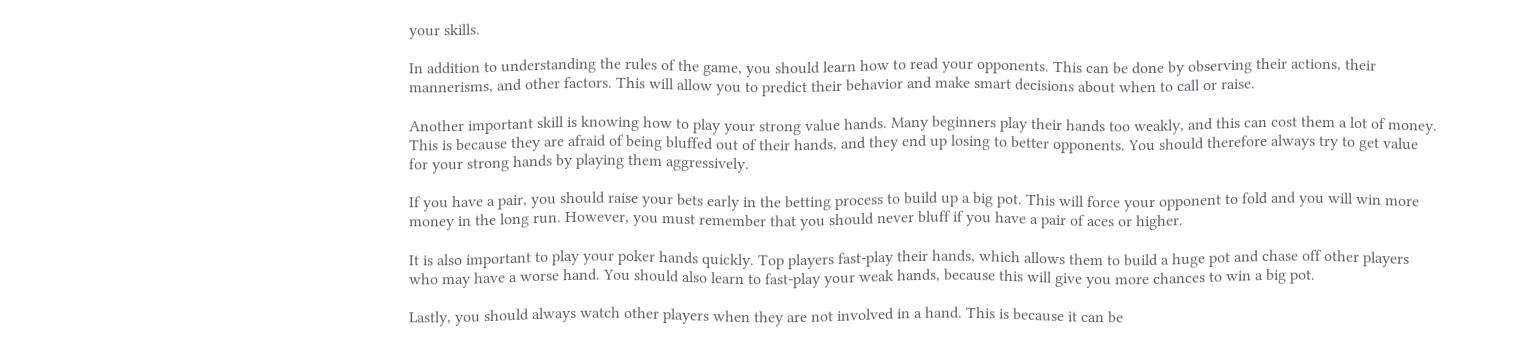your skills.

In addition to understanding the rules of the game, you should learn how to read your opponents. This can be done by observing their actions, their mannerisms, and other factors. This will allow you to predict their behavior and make smart decisions about when to call or raise.

Another important skill is knowing how to play your strong value hands. Many beginners play their hands too weakly, and this can cost them a lot of money. This is because they are afraid of being bluffed out of their hands, and they end up losing to better opponents. You should therefore always try to get value for your strong hands by playing them aggressively.

If you have a pair, you should raise your bets early in the betting process to build up a big pot. This will force your opponent to fold and you will win more money in the long run. However, you must remember that you should never bluff if you have a pair of aces or higher.

It is also important to play your poker hands quickly. Top players fast-play their hands, which allows them to build a huge pot and chase off other players who may have a worse hand. You should also learn to fast-play your weak hands, because this will give you more chances to win a big pot.

Lastly, you should always watch other players when they are not involved in a hand. This is because it can be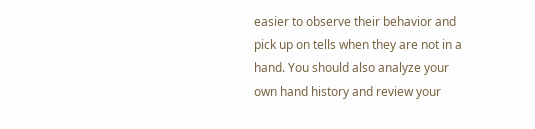easier to observe their behavior and pick up on tells when they are not in a hand. You should also analyze your own hand history and review your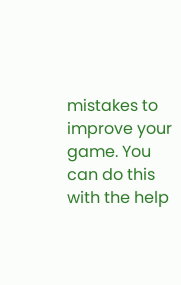mistakes to improve your game. You can do this with the help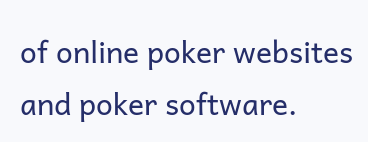of online poker websites and poker software.